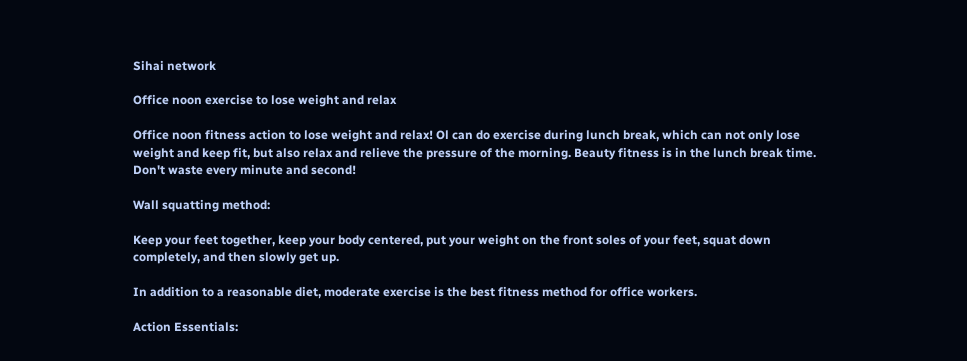Sihai network

Office noon exercise to lose weight and relax

Office noon fitness action to lose weight and relax! Ol can do exercise during lunch break, which can not only lose weight and keep fit, but also relax and relieve the pressure of the morning. Beauty fitness is in the lunch break time. Don't waste every minute and second!

Wall squatting method:

Keep your feet together, keep your body centered, put your weight on the front soles of your feet, squat down completely, and then slowly get up.

In addition to a reasonable diet, moderate exercise is the best fitness method for office workers.

Action Essentials: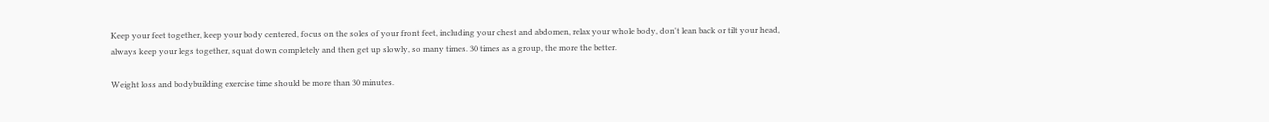Keep your feet together, keep your body centered, focus on the soles of your front feet, including your chest and abdomen, relax your whole body, don't lean back or tilt your head, always keep your legs together, squat down completely and then get up slowly, so many times. 30 times as a group, the more the better.

Weight loss and bodybuilding exercise time should be more than 30 minutes.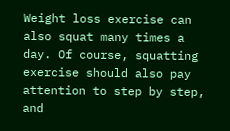Weight loss exercise can also squat many times a day. Of course, squatting exercise should also pay attention to step by step, and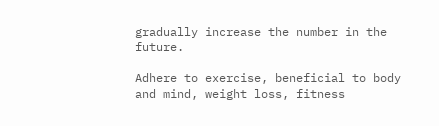gradually increase the number in the future.

Adhere to exercise, beneficial to body and mind, weight loss, fitness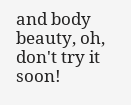and body beauty, oh, don't try it soon!